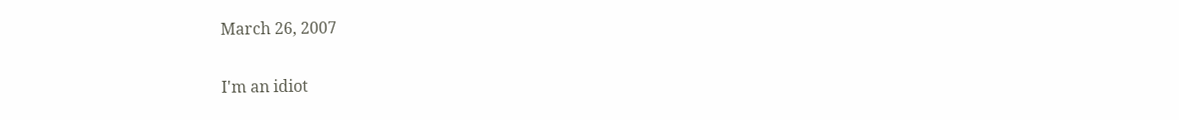March 26, 2007

I'm an idiot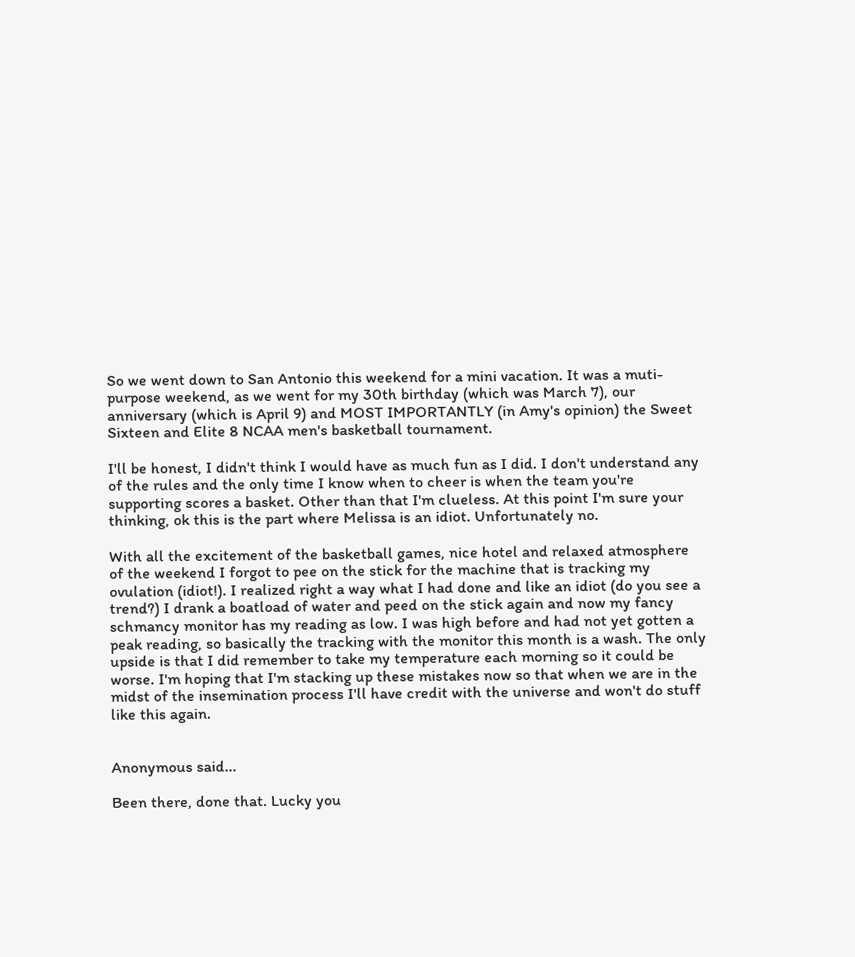So we went down to San Antonio this weekend for a mini vacation. It was a muti-purpose weekend, as we went for my 30th birthday (which was March 7), our anniversary (which is April 9) and MOST IMPORTANTLY (in Amy's opinion) the Sweet Sixteen and Elite 8 NCAA men's basketball tournament.

I'll be honest, I didn't think I would have as much fun as I did. I don't understand any of the rules and the only time I know when to cheer is when the team you're supporting scores a basket. Other than that I'm clueless. At this point I'm sure your thinking, ok this is the part where Melissa is an idiot. Unfortunately no.

With all the excitement of the basketball games, nice hotel and relaxed atmosphere of the weekend I forgot to pee on the stick for the machine that is tracking my ovulation (idiot!). I realized right a way what I had done and like an idiot (do you see a trend?) I drank a boatload of water and peed on the stick again and now my fancy schmancy monitor has my reading as low. I was high before and had not yet gotten a peak reading, so basically the tracking with the monitor this month is a wash. The only upside is that I did remember to take my temperature each morning so it could be worse. I'm hoping that I'm stacking up these mistakes now so that when we are in the midst of the insemination process I'll have credit with the universe and won't do stuff like this again.


Anonymous said...

Been there, done that. Lucky you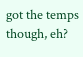got the temps though, eh?